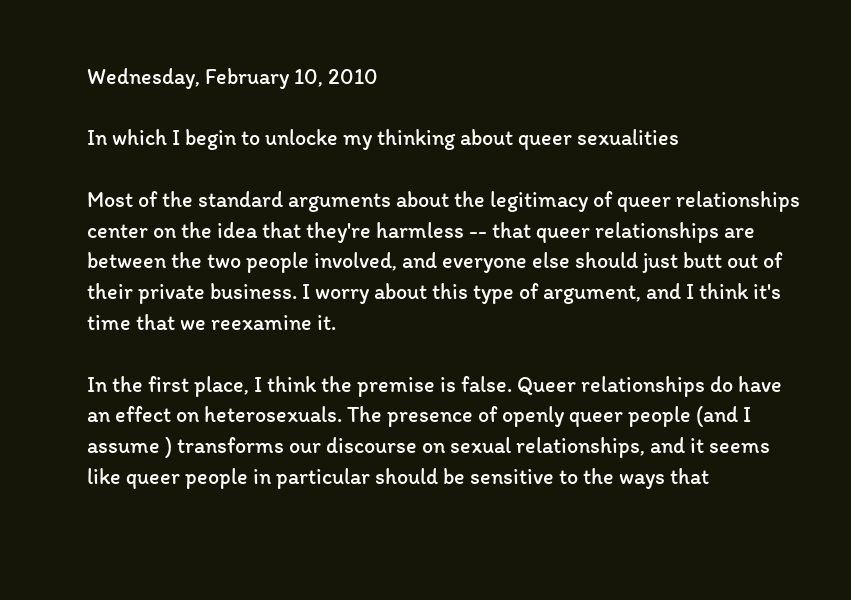Wednesday, February 10, 2010

In which I begin to unlocke my thinking about queer sexualities

Most of the standard arguments about the legitimacy of queer relationships center on the idea that they're harmless -- that queer relationships are between the two people involved, and everyone else should just butt out of their private business. I worry about this type of argument, and I think it's time that we reexamine it.

In the first place, I think the premise is false. Queer relationships do have an effect on heterosexuals. The presence of openly queer people (and I assume ) transforms our discourse on sexual relationships, and it seems like queer people in particular should be sensitive to the ways that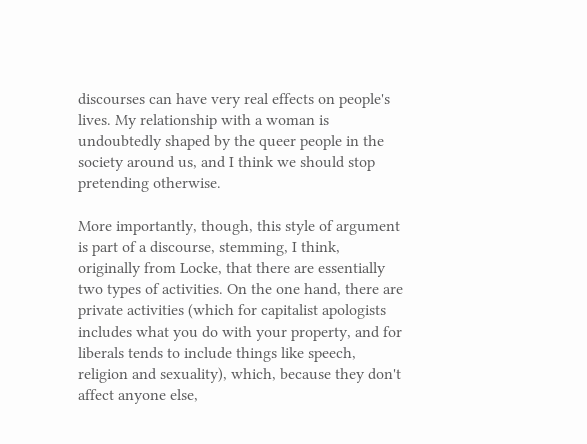discourses can have very real effects on people's lives. My relationship with a woman is undoubtedly shaped by the queer people in the society around us, and I think we should stop pretending otherwise.

More importantly, though, this style of argument is part of a discourse, stemming, I think, originally from Locke, that there are essentially two types of activities. On the one hand, there are private activities (which for capitalist apologists includes what you do with your property, and for liberals tends to include things like speech, religion and sexuality), which, because they don't affect anyone else,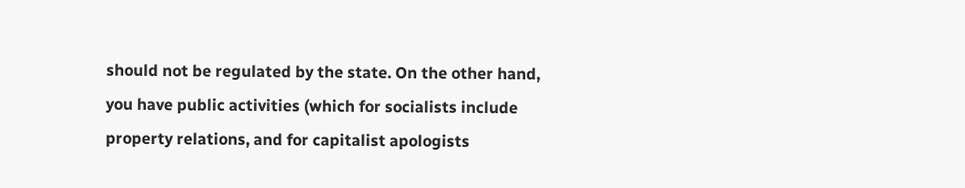should not be regulated by the state. On the other hand, you have public activities (which for socialists include property relations, and for capitalist apologists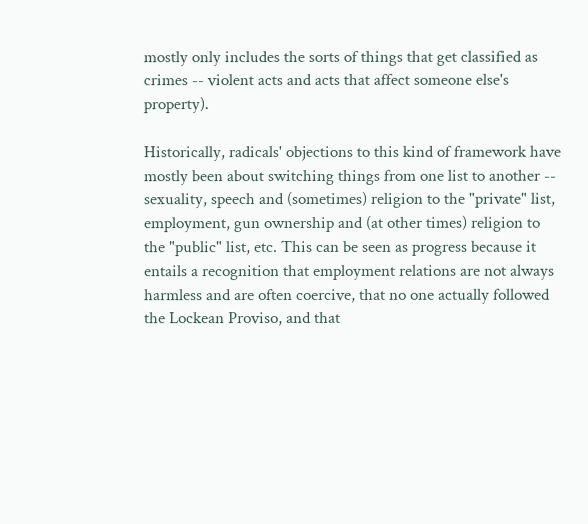mostly only includes the sorts of things that get classified as crimes -- violent acts and acts that affect someone else's property).

Historically, radicals' objections to this kind of framework have mostly been about switching things from one list to another -- sexuality, speech and (sometimes) religion to the "private" list, employment, gun ownership and (at other times) religion to the "public" list, etc. This can be seen as progress because it entails a recognition that employment relations are not always harmless and are often coercive, that no one actually followed the Lockean Proviso, and that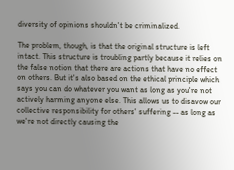diversity of opinions shouldn't be criminalized.

The problem, though, is that the original structure is left intact. This structure is troubling partly because it relies on the false notion that there are actions that have no effect on others. But it's also based on the ethical principle which says you can do whatever you want as long as you're not actively harming anyone else. This allows us to disavow our collective responsibility for others' suffering -- as long as we're not directly causing the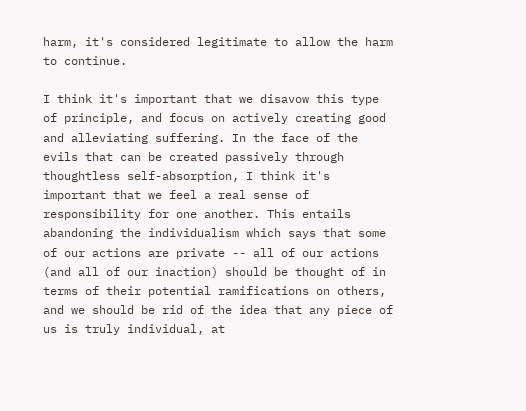harm, it's considered legitimate to allow the harm to continue.

I think it's important that we disavow this type of principle, and focus on actively creating good and alleviating suffering. In the face of the evils that can be created passively through thoughtless self-absorption, I think it's important that we feel a real sense of responsibility for one another. This entails abandoning the individualism which says that some of our actions are private -- all of our actions (and all of our inaction) should be thought of in terms of their potential ramifications on others, and we should be rid of the idea that any piece of us is truly individual, at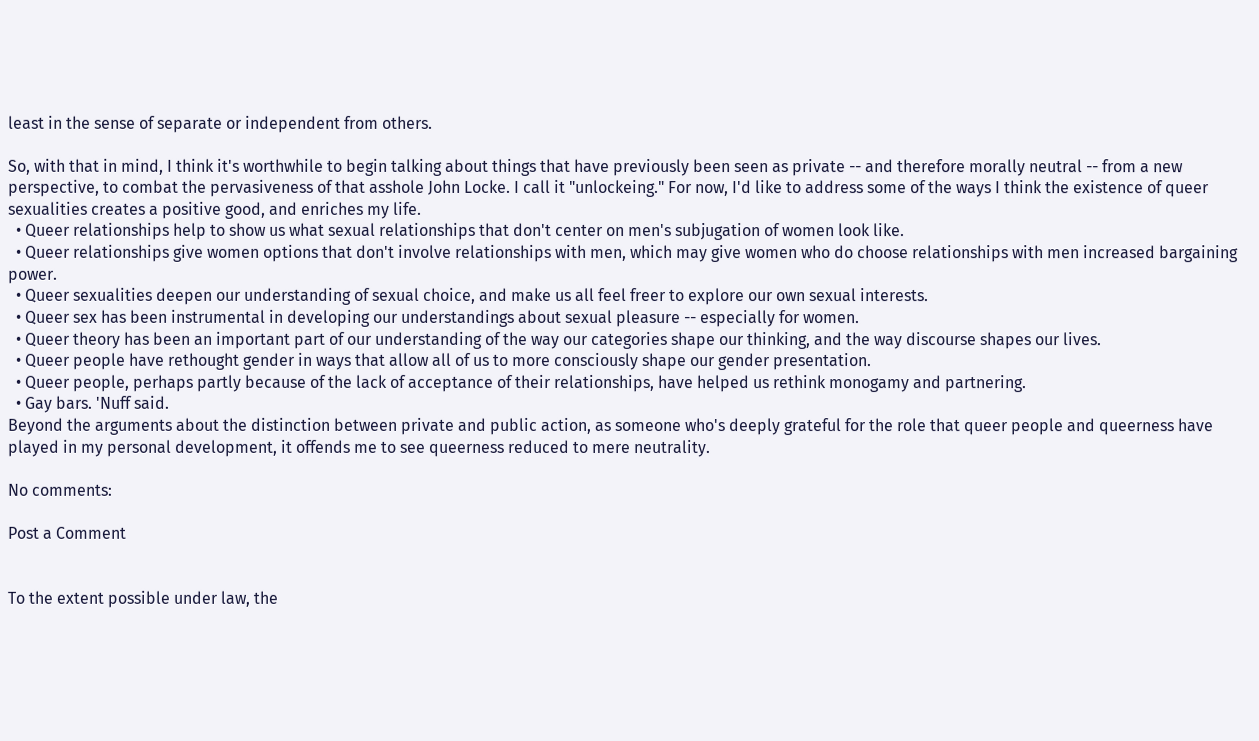least in the sense of separate or independent from others.

So, with that in mind, I think it's worthwhile to begin talking about things that have previously been seen as private -- and therefore morally neutral -- from a new perspective, to combat the pervasiveness of that asshole John Locke. I call it "unlockeing." For now, I'd like to address some of the ways I think the existence of queer sexualities creates a positive good, and enriches my life.
  • Queer relationships help to show us what sexual relationships that don't center on men's subjugation of women look like.
  • Queer relationships give women options that don't involve relationships with men, which may give women who do choose relationships with men increased bargaining power.
  • Queer sexualities deepen our understanding of sexual choice, and make us all feel freer to explore our own sexual interests.
  • Queer sex has been instrumental in developing our understandings about sexual pleasure -- especially for women.
  • Queer theory has been an important part of our understanding of the way our categories shape our thinking, and the way discourse shapes our lives.
  • Queer people have rethought gender in ways that allow all of us to more consciously shape our gender presentation.
  • Queer people, perhaps partly because of the lack of acceptance of their relationships, have helped us rethink monogamy and partnering.
  • Gay bars. 'Nuff said.
Beyond the arguments about the distinction between private and public action, as someone who's deeply grateful for the role that queer people and queerness have played in my personal development, it offends me to see queerness reduced to mere neutrality.

No comments:

Post a Comment


To the extent possible under law, the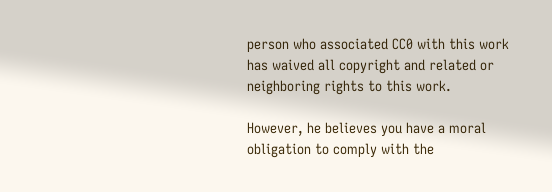person who associated CC0 with this work has waived all copyright and related or neighboring rights to this work.

However, he believes you have a moral obligation to comply with the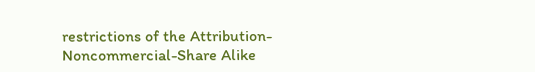restrictions of the Attribution-Noncommercial-Share Alike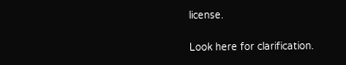license.

Look here for clarification.